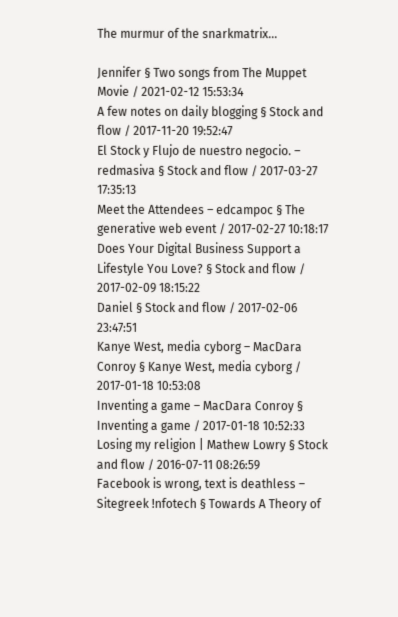The murmur of the snarkmatrix…

Jennifer § Two songs from The Muppet Movie / 2021-02-12 15:53:34
A few notes on daily blogging § Stock and flow / 2017-11-20 19:52:47
El Stock y Flujo de nuestro negocio. – redmasiva § Stock and flow / 2017-03-27 17:35:13
Meet the Attendees – edcampoc § The generative web event / 2017-02-27 10:18:17
Does Your Digital Business Support a Lifestyle You Love? § Stock and flow / 2017-02-09 18:15:22
Daniel § Stock and flow / 2017-02-06 23:47:51
Kanye West, media cyborg – MacDara Conroy § Kanye West, media cyborg / 2017-01-18 10:53:08
Inventing a game – MacDara Conroy § Inventing a game / 2017-01-18 10:52:33
Losing my religion | Mathew Lowry § Stock and flow / 2016-07-11 08:26:59
Facebook is wrong, text is deathless – Sitegreek !nfotech § Towards A Theory of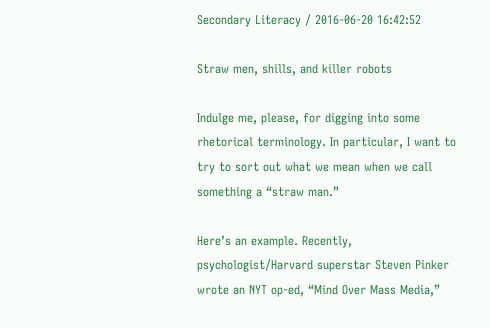Secondary Literacy / 2016-06-20 16:42:52

Straw men, shills, and killer robots

Indulge me, please, for digging into some rhetorical terminology. In particular, I want to try to sort out what we mean when we call something a “straw man.”

Here’s an example. Recently, psychologist/Harvard superstar Steven Pinker wrote an NYT op-ed, “Mind Over Mass Media,”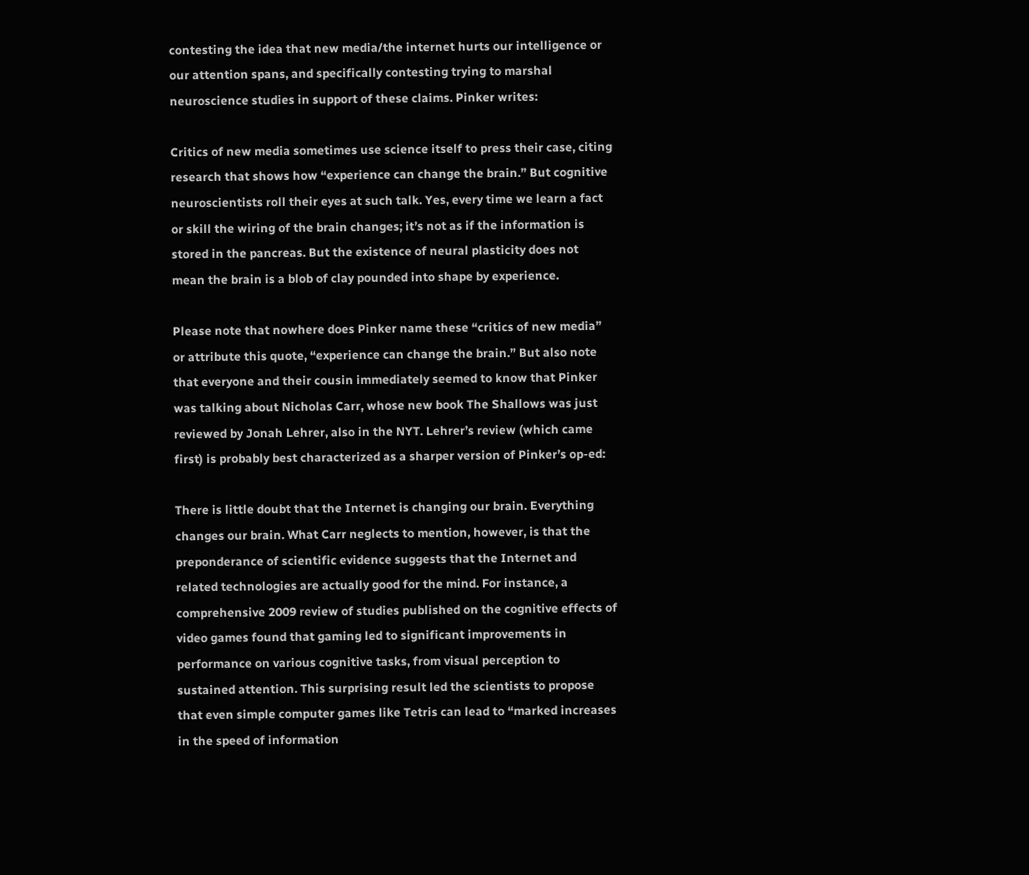contesting the idea that new media/the internet hurts our intelligence or our attention spans, and specifically contesting trying to marshal neuroscience studies in support of these claims. Pinker writes:

Critics of new media sometimes use science itself to press their case, citing research that shows how “experience can change the brain.” But cognitive neuroscientists roll their eyes at such talk. Yes, every time we learn a fact or skill the wiring of the brain changes; it’s not as if the information is stored in the pancreas. But the existence of neural plasticity does not mean the brain is a blob of clay pounded into shape by experience.

Please note that nowhere does Pinker name these “critics of new media” or attribute this quote, “experience can change the brain.” But also note that everyone and their cousin immediately seemed to know that Pinker was talking about Nicholas Carr, whose new book The Shallows was just reviewed by Jonah Lehrer, also in the NYT. Lehrer’s review (which came first) is probably best characterized as a sharper version of Pinker’s op-ed:

There is little doubt that the Internet is changing our brain. Everything changes our brain. What Carr neglects to mention, however, is that the preponderance of scientific evidence suggests that the Internet and related technologies are actually good for the mind. For instance, a comprehensive 2009 review of studies published on the cognitive effects of video games found that gaming led to significant improvements in performance on various cognitive tasks, from visual perception to sustained attention. This surprising result led the scientists to propose that even simple computer games like Tetris can lead to “marked increases in the speed of information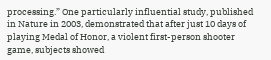processing.” One particularly influential study, published in Nature in 2003, demonstrated that after just 10 days of playing Medal of Honor, a violent first-person shooter game, subjects showed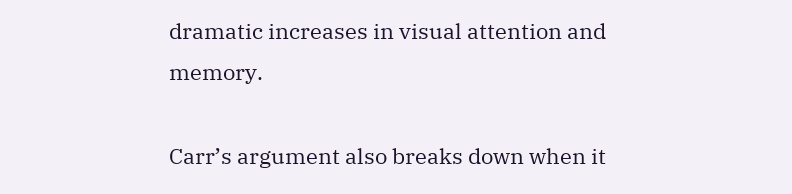dramatic increases in visual attention and memory.

Carr’s argument also breaks down when it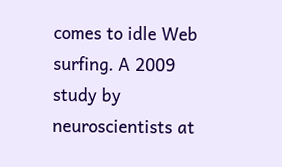comes to idle Web surfing. A 2009 study by neuroscientists at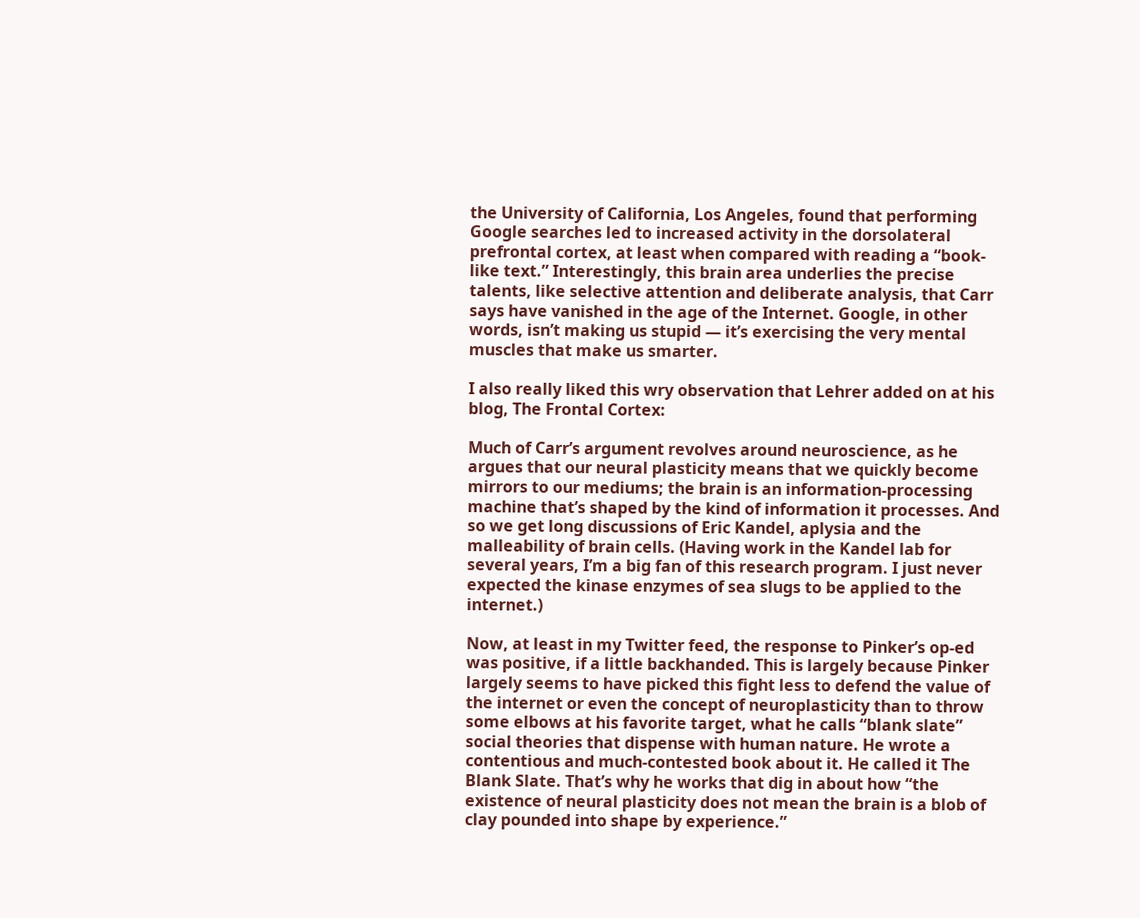the University of California, Los Angeles, found that performing Google searches led to increased activity in the dorsolateral prefrontal cortex, at least when compared with reading a “book-like text.” Interestingly, this brain area underlies the precise talents, like selective attention and deliberate analysis, that Carr says have vanished in the age of the Internet. Google, in other words, isn’t making us stupid — it’s exercising the very mental muscles that make us smarter.

I also really liked this wry observation that Lehrer added on at his blog, The Frontal Cortex:

Much of Carr’s argument revolves around neuroscience, as he argues that our neural plasticity means that we quickly become mirrors to our mediums; the brain is an information-processing machine that’s shaped by the kind of information it processes. And so we get long discussions of Eric Kandel, aplysia and the malleability of brain cells. (Having work in the Kandel lab for several years, I’m a big fan of this research program. I just never expected the kinase enzymes of sea slugs to be applied to the internet.)

Now, at least in my Twitter feed, the response to Pinker’s op-ed was positive, if a little backhanded. This is largely because Pinker largely seems to have picked this fight less to defend the value of the internet or even the concept of neuroplasticity than to throw some elbows at his favorite target, what he calls “blank slate” social theories that dispense with human nature. He wrote a contentious and much-contested book about it. He called it The Blank Slate. That’s why he works that dig in about how “the existence of neural plasticity does not mean the brain is a blob of clay pounded into shape by experience.”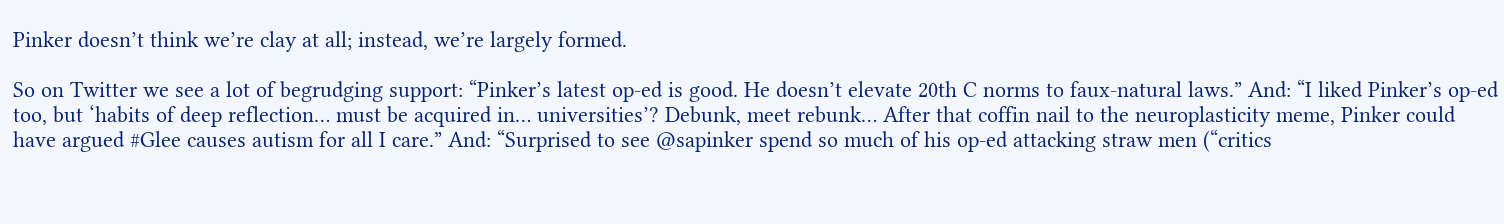Pinker doesn’t think we’re clay at all; instead, we’re largely formed.

So on Twitter we see a lot of begrudging support: “Pinker’s latest op-ed is good. He doesn’t elevate 20th C norms to faux-natural laws.” And: “I liked Pinker’s op-ed too, but ‘habits of deep reflection… must be acquired in… universities’? Debunk, meet rebunk… After that coffin nail to the neuroplasticity meme, Pinker could have argued #Glee causes autism for all I care.” And: “Surprised to see @sapinker spend so much of his op-ed attacking straw men (“critics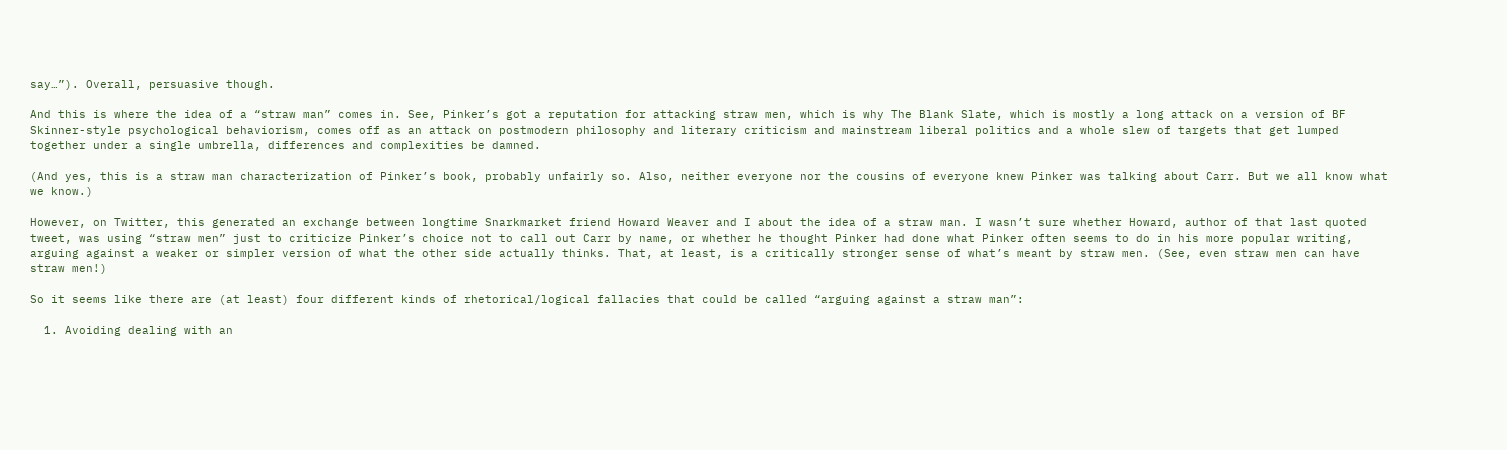say…”). Overall, persuasive though.

And this is where the idea of a “straw man” comes in. See, Pinker’s got a reputation for attacking straw men, which is why The Blank Slate, which is mostly a long attack on a version of BF Skinner-style psychological behaviorism, comes off as an attack on postmodern philosophy and literary criticism and mainstream liberal politics and a whole slew of targets that get lumped together under a single umbrella, differences and complexities be damned.

(And yes, this is a straw man characterization of Pinker’s book, probably unfairly so. Also, neither everyone nor the cousins of everyone knew Pinker was talking about Carr. But we all know what we know.)

However, on Twitter, this generated an exchange between longtime Snarkmarket friend Howard Weaver and I about the idea of a straw man. I wasn’t sure whether Howard, author of that last quoted tweet, was using “straw men” just to criticize Pinker’s choice not to call out Carr by name, or whether he thought Pinker had done what Pinker often seems to do in his more popular writing, arguing against a weaker or simpler version of what the other side actually thinks. That, at least, is a critically stronger sense of what’s meant by straw men. (See, even straw men can have straw men!)

So it seems like there are (at least) four different kinds of rhetorical/logical fallacies that could be called “arguing against a straw man”:

  1. Avoiding dealing with an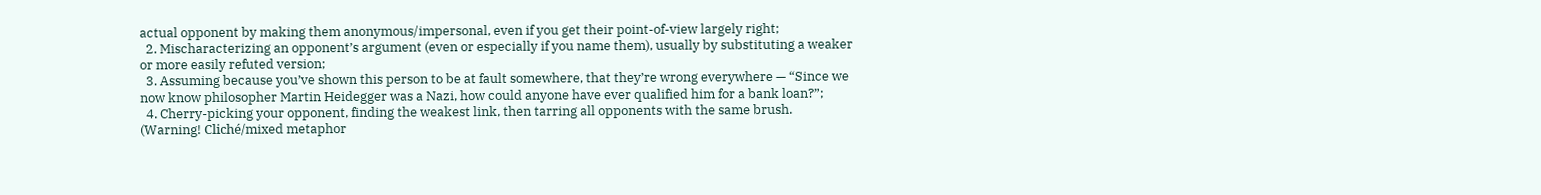actual opponent by making them anonymous/impersonal, even if you get their point-of-view largely right;
  2. Mischaracterizing an opponent’s argument (even or especially if you name them), usually by substituting a weaker or more easily refuted version;
  3. Assuming because you’ve shown this person to be at fault somewhere, that they’re wrong everywhere — “Since we now know philosopher Martin Heidegger was a Nazi, how could anyone have ever qualified him for a bank loan?”;
  4. Cherry-picking your opponent, finding the weakest link, then tarring all opponents with the same brush. (Warning! Cliché/mixed metaphor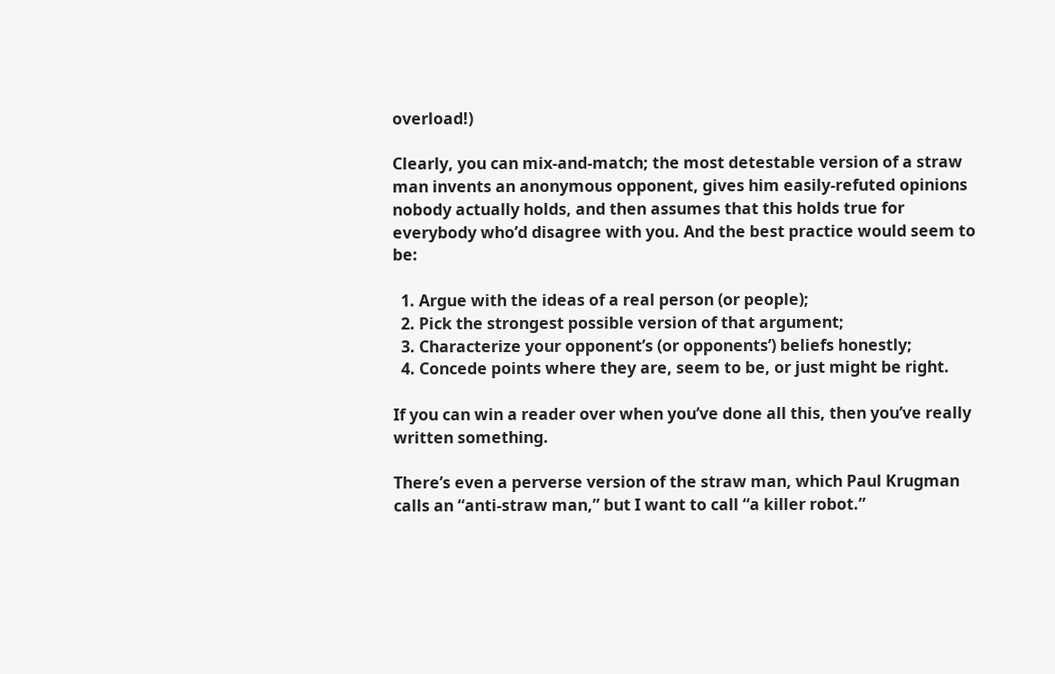overload!)

Clearly, you can mix-and-match; the most detestable version of a straw man invents an anonymous opponent, gives him easily-refuted opinions nobody actually holds, and then assumes that this holds true for everybody who’d disagree with you. And the best practice would seem to be:

  1. Argue with the ideas of a real person (or people);
  2. Pick the strongest possible version of that argument;
  3. Characterize your opponent’s (or opponents’) beliefs honestly;
  4. Concede points where they are, seem to be, or just might be right.

If you can win a reader over when you’ve done all this, then you’ve really written something.

There’s even a perverse version of the straw man, which Paul Krugman calls an “anti-straw man,” but I want to call “a killer robot.”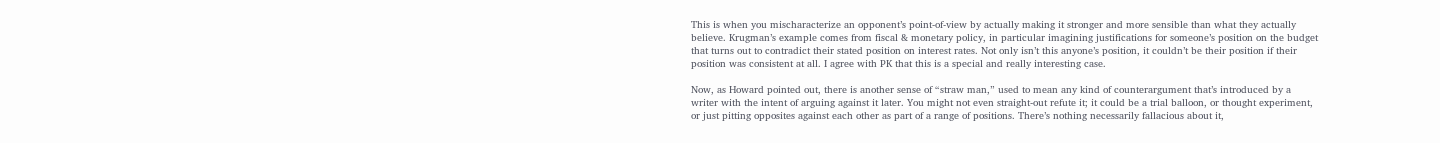This is when you mischaracterize an opponent’s point-of-view by actually making it stronger and more sensible than what they actually believe. Krugman’s example comes from fiscal & monetary policy, in particular imagining justifications for someone’s position on the budget that turns out to contradict their stated position on interest rates. Not only isn’t this anyone’s position, it couldn’t be their position if their position was consistent at all. I agree with PK that this is a special and really interesting case.

Now, as Howard pointed out, there is another sense of “straw man,” used to mean any kind of counterargument that’s introduced by a writer with the intent of arguing against it later. You might not even straight-out refute it; it could be a trial balloon, or thought experiment, or just pitting opposites against each other as part of a range of positions. There’s nothing necessarily fallacious about it,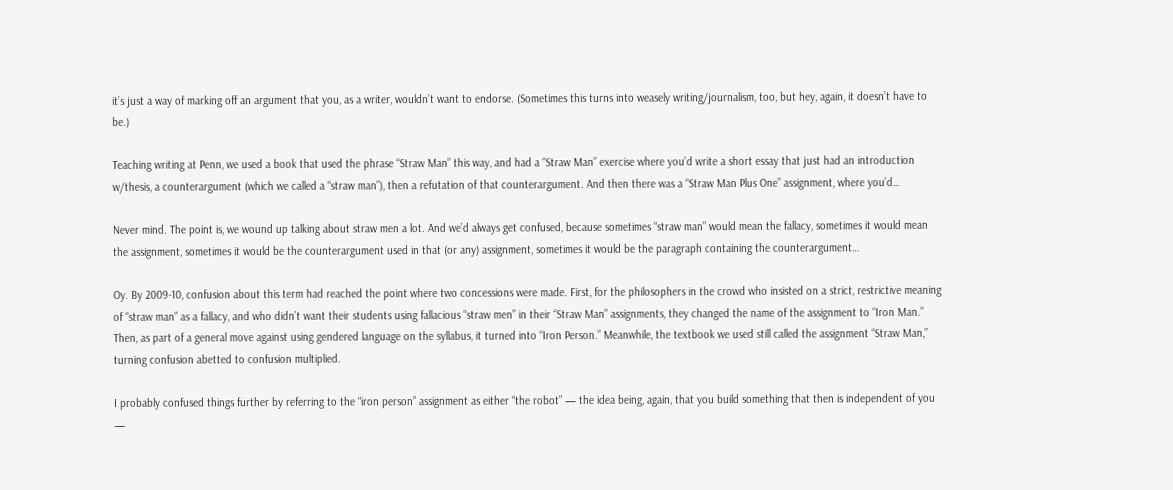it’s just a way of marking off an argument that you, as a writer, wouldn’t want to endorse. (Sometimes this turns into weasely writing/journalism, too, but hey, again, it doesn’t have to be.)

Teaching writing at Penn, we used a book that used the phrase “Straw Man” this way, and had a “Straw Man” exercise where you’d write a short essay that just had an introduction w/thesis, a counterargument (which we called a “straw man”), then a refutation of that counterargument. And then there was a “Straw Man Plus One” assignment, where you’d…

Never mind. The point is, we wound up talking about straw men a lot. And we’d always get confused, because sometimes “straw man” would mean the fallacy, sometimes it would mean the assignment, sometimes it would be the counterargument used in that (or any) assignment, sometimes it would be the paragraph containing the counterargument…

Oy. By 2009-10, confusion about this term had reached the point where two concessions were made. First, for the philosophers in the crowd who insisted on a strict, restrictive meaning of “straw man” as a fallacy, and who didn’t want their students using fallacious “straw men” in their “Straw Man” assignments, they changed the name of the assignment to “Iron Man.” Then, as part of a general move against using gendered language on the syllabus, it turned into “Iron Person.” Meanwhile, the textbook we used still called the assignment “Straw Man,” turning confusion abetted to confusion multiplied.

I probably confused things further by referring to the “iron person” assignment as either “the robot” — the idea being, again, that you build something that then is independent of you —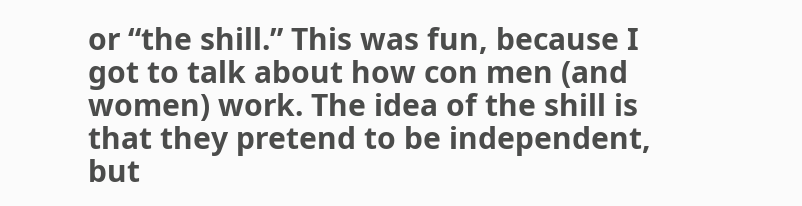or “the shill.” This was fun, because I got to talk about how con men (and women) work. The idea of the shill is that they pretend to be independent, but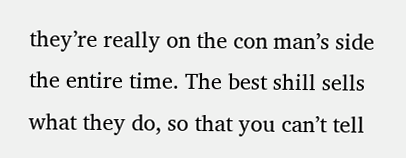they’re really on the con man’s side the entire time. The best shill sells what they do, so that you can’t tell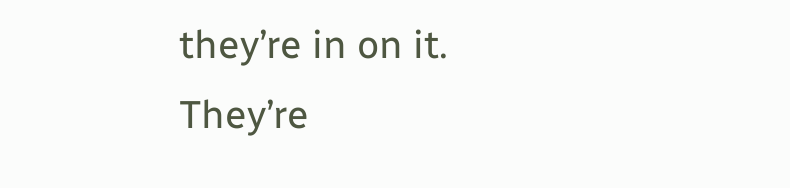they’re in on it. They’re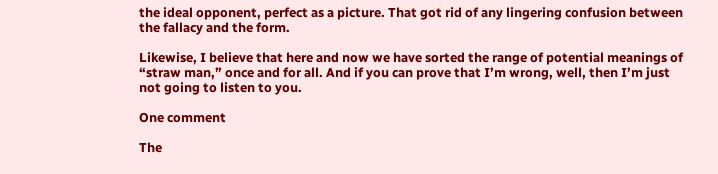the ideal opponent, perfect as a picture. That got rid of any lingering confusion between the fallacy and the form.

Likewise, I believe that here and now we have sorted the range of potential meanings of “straw man,” once and for all. And if you can prove that I’m wrong, well, then I’m just not going to listen to you.

One comment

The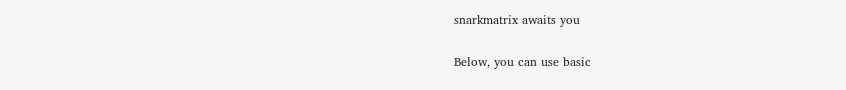snarkmatrix awaits you

Below, you can use basic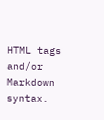HTML tags and/or Markdown syntax.